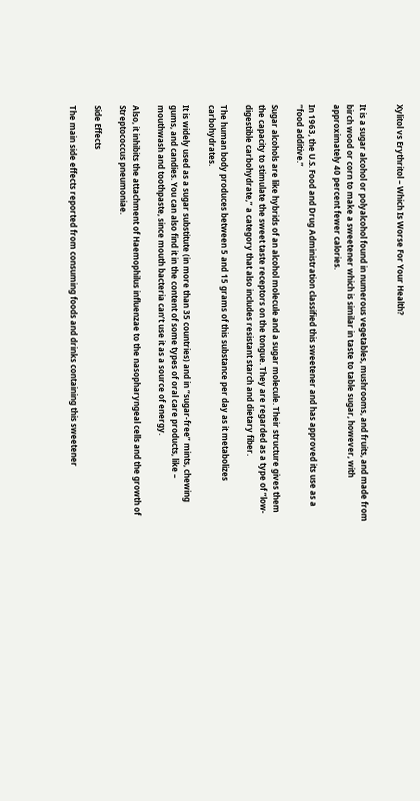Xylitol vs Erythritol – Which Is Worse For Your Health?


It is a sugar alcohol or polyalcohol found in numerous vegetables, mushrooms, and fruits, and made from birch wood or corn to make a sweetener which is similar in taste to table sugar, however, with approximately 40 percent fewer calories.

In 1963, the U.S. Food and Drug Administration classified this sweetener and has approved its use as a “food additive.”

Sugar alcohols are like hybrids of an alcohol molecule and a sugar molecule. Their structure gives them the capacity to stimulate the sweet taste receptors on the tongue. They are regarded as a type of ”low-digestible carbohydrate,” a category that also includes resistant starch and dietary fiber.

The human body produces between 5 and 15 grams of this substance per day as it metabolizes carbohydrates.

It is widely used as a sugar substitute (in more than 35 countries) and in “sugar-free” mints, chewing gums, and candies. You can also find it in the content of some types of oral care products, like – mouthwash and toothpaste, since mouth bacteria can’t use it as a source of energy.

Also, it inhibits the attachment of Haemophilus influenzae to the nasopharyngeal cells and the growth of Streptococcus pneumoniae.

Side Effects

The main side effects reported from consuming foods and drinks containing this sweetener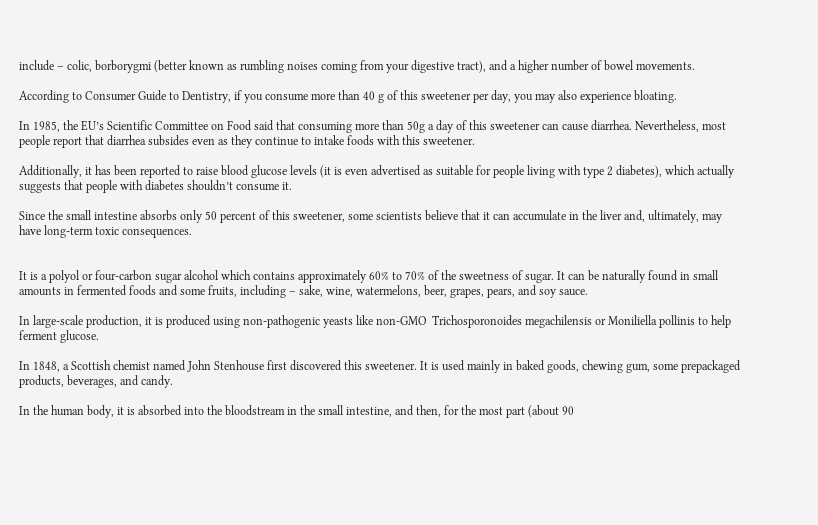include – colic, borborygmi (better known as rumbling noises coming from your digestive tract), and a higher number of bowel movements.

According to Consumer Guide to Dentistry, if you consume more than 40 g of this sweetener per day, you may also experience bloating.

In 1985, the EU’s Scientific Committee on Food said that consuming more than 50g a day of this sweetener can cause diarrhea. Nevertheless, most people report that diarrhea subsides even as they continue to intake foods with this sweetener.

Additionally, it has been reported to raise blood glucose levels (it is even advertised as suitable for people living with type 2 diabetes), which actually suggests that people with diabetes shouldn’t consume it.

Since the small intestine absorbs only 50 percent of this sweetener, some scientists believe that it can accumulate in the liver and, ultimately, may have long-term toxic consequences.


It is a polyol or four-carbon sugar alcohol which contains approximately 60% to 70% of the sweetness of sugar. It can be naturally found in small amounts in fermented foods and some fruits, including – sake, wine, watermelons, beer, grapes, pears, and soy sauce.

In large-scale production, it is produced using non-pathogenic yeasts like non-GMO  Trichosporonoides megachilensis or Moniliella pollinis to help ferment glucose.

In 1848, a Scottish chemist named John Stenhouse first discovered this sweetener. It is used mainly in baked goods, chewing gum, some prepackaged products, beverages, and candy.

In the human body, it is absorbed into the bloodstream in the small intestine, and then, for the most part (about 90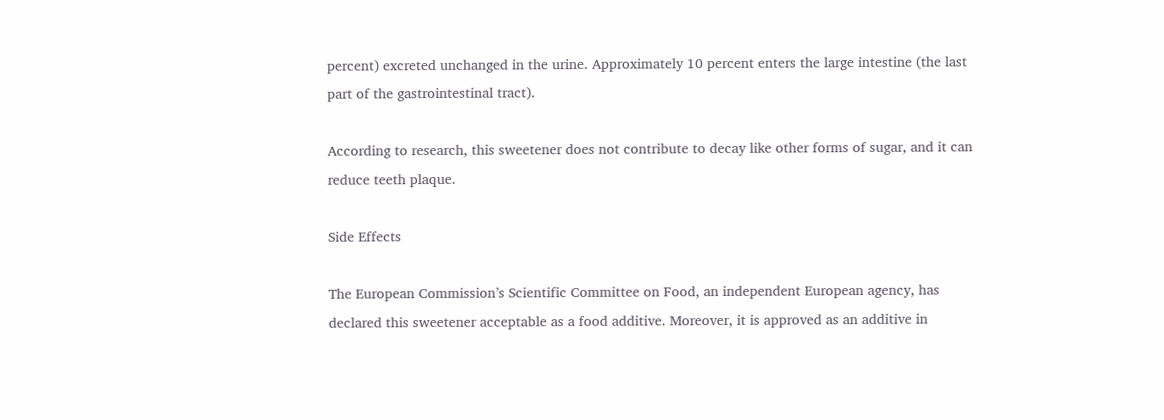percent) excreted unchanged in the urine. Approximately 10 percent enters the large intestine (the last part of the gastrointestinal tract).

According to research, this sweetener does not contribute to decay like other forms of sugar, and it can reduce teeth plaque.

Side Effects

The European Commission’s Scientific Committee on Food, an independent European agency, has declared this sweetener acceptable as a food additive. Moreover, it is approved as an additive in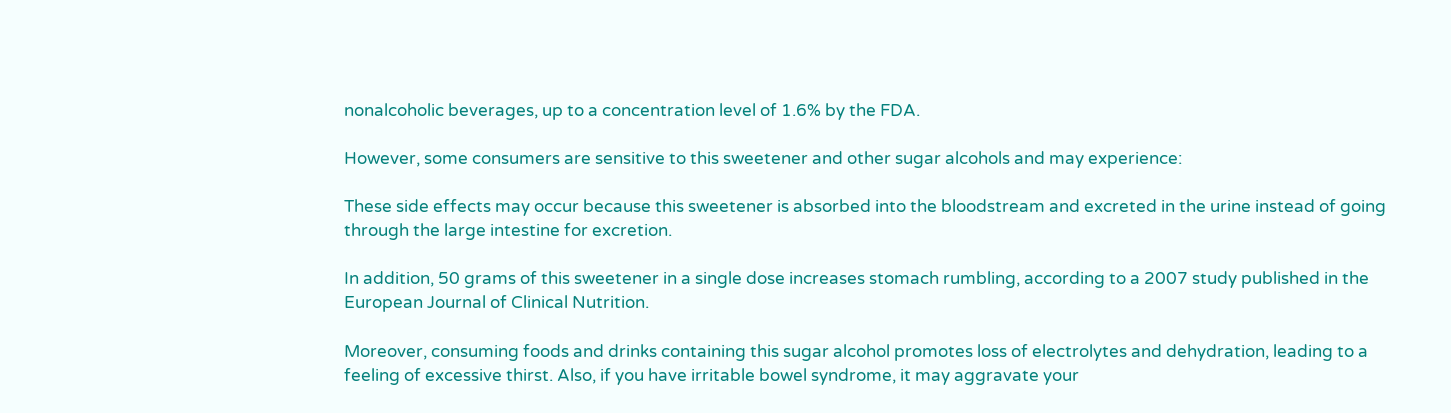nonalcoholic beverages, up to a concentration level of 1.6% by the FDA.

However, some consumers are sensitive to this sweetener and other sugar alcohols and may experience:

These side effects may occur because this sweetener is absorbed into the bloodstream and excreted in the urine instead of going through the large intestine for excretion.

In addition, 50 grams of this sweetener in a single dose increases stomach rumbling, according to a 2007 study published in the European Journal of Clinical Nutrition.

Moreover, consuming foods and drinks containing this sugar alcohol promotes loss of electrolytes and dehydration, leading to a feeling of excessive thirst. Also, if you have irritable bowel syndrome, it may aggravate your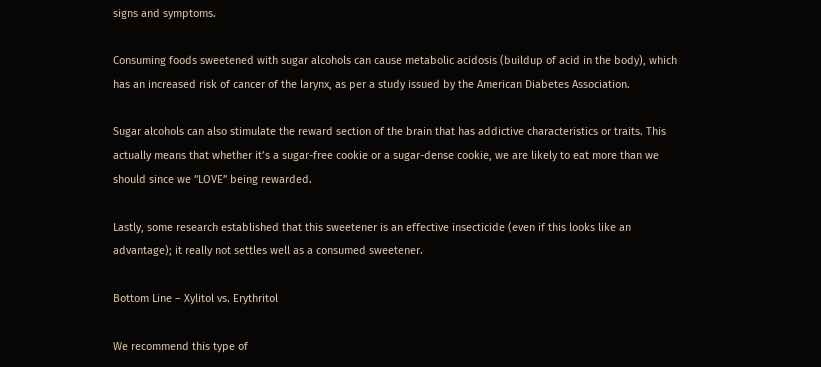signs and symptoms.

Consuming foods sweetened with sugar alcohols can cause metabolic acidosis (buildup of acid in the body), which has an increased risk of cancer of the larynx, as per a study issued by the American Diabetes Association.

Sugar alcohols can also stimulate the reward section of the brain that has addictive characteristics or traits. This actually means that whether it’s a sugar-free cookie or a sugar-dense cookie, we are likely to eat more than we should since we ”LOVE” being rewarded.

Lastly, some research established that this sweetener is an effective insecticide (even if this looks like an advantage); it really not settles well as a consumed sweetener.

Bottom Line – Xylitol vs. Erythritol

We recommend this type of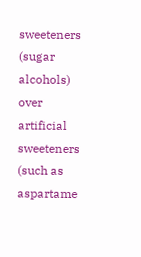sweeteners (sugar alcohols) over artificial sweeteners (such as aspartame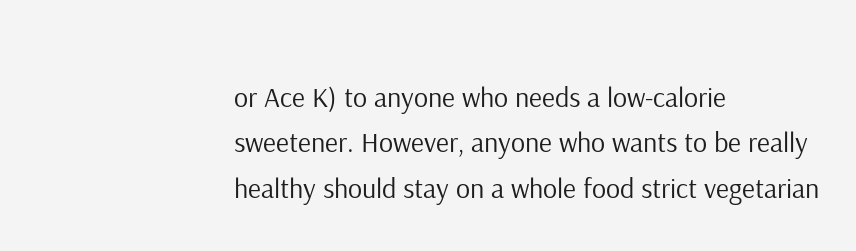or Ace K) to anyone who needs a low-calorie sweetener. However, anyone who wants to be really healthy should stay on a whole food strict vegetarian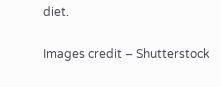diet.

Images credit – Shutterstock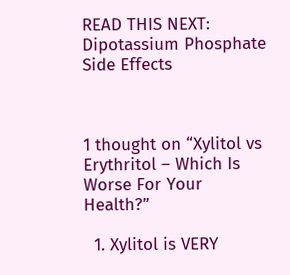READ THIS NEXT: Dipotassium Phosphate Side Effects



1 thought on “Xylitol vs Erythritol – Which Is Worse For Your Health?”

  1. Xylitol is VERY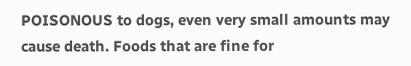POISONOUS to dogs, even very small amounts may cause death. Foods that are fine for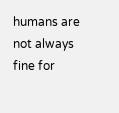humans are not always fine for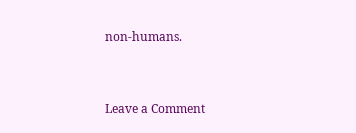non-humans.


Leave a Comment